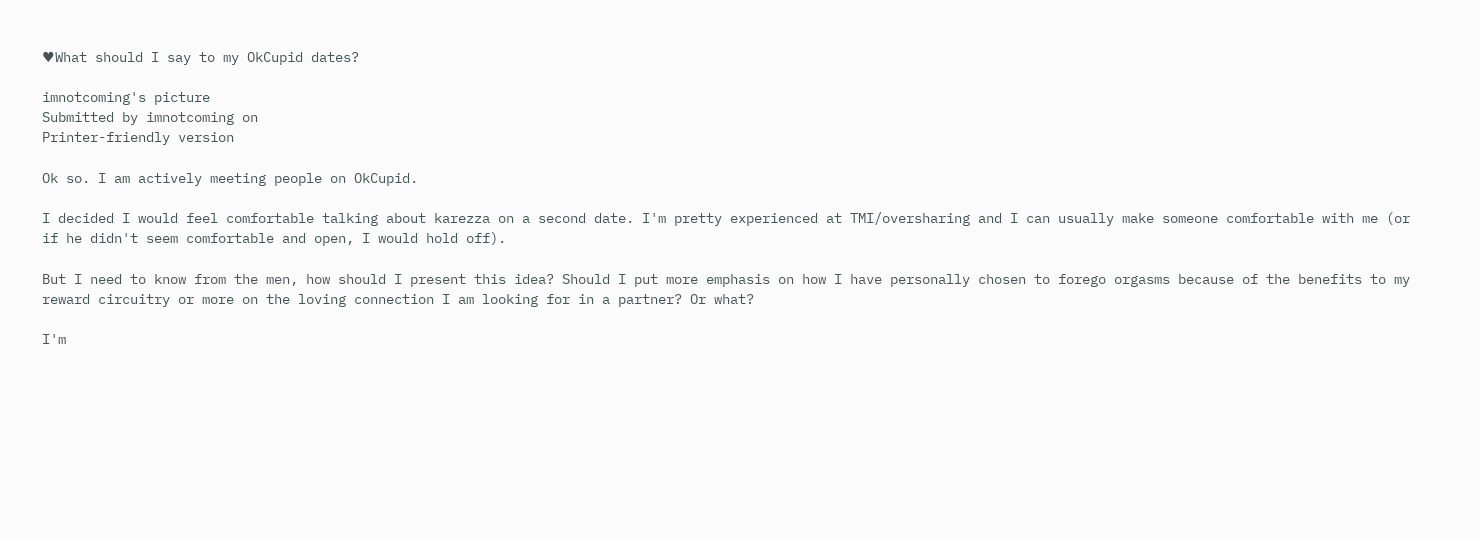♥What should I say to my OkCupid dates?

imnotcoming's picture
Submitted by imnotcoming on
Printer-friendly version

Ok so. I am actively meeting people on OkCupid.

I decided I would feel comfortable talking about karezza on a second date. I'm pretty experienced at TMI/oversharing and I can usually make someone comfortable with me (or if he didn't seem comfortable and open, I would hold off).

But I need to know from the men, how should I present this idea? Should I put more emphasis on how I have personally chosen to forego orgasms because of the benefits to my reward circuitry or more on the loving connection I am looking for in a partner? Or what?

I'm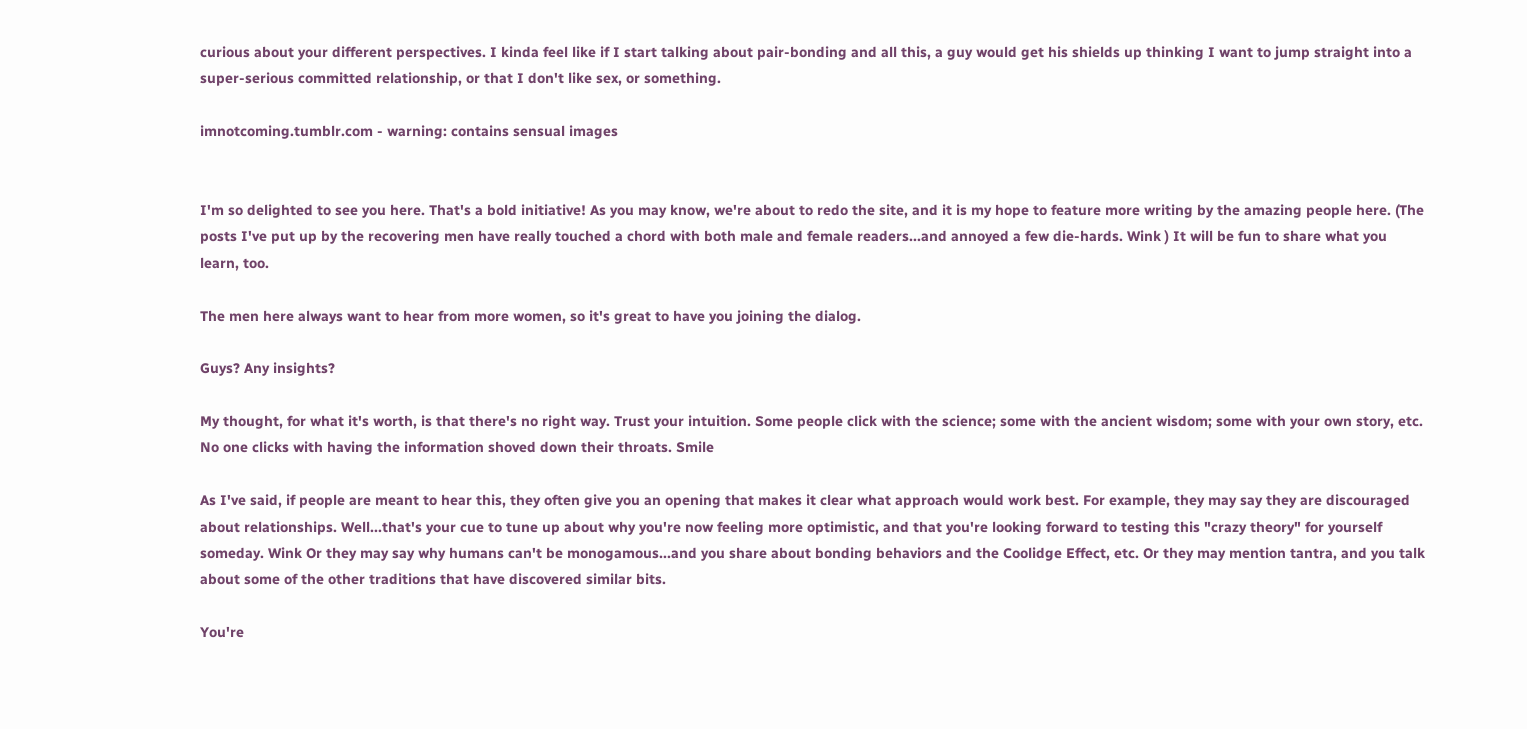curious about your different perspectives. I kinda feel like if I start talking about pair-bonding and all this, a guy would get his shields up thinking I want to jump straight into a super-serious committed relationship, or that I don't like sex, or something.

imnotcoming.tumblr.com - warning: contains sensual images


I'm so delighted to see you here. That's a bold initiative! As you may know, we're about to redo the site, and it is my hope to feature more writing by the amazing people here. (The posts I've put up by the recovering men have really touched a chord with both male and female readers...and annoyed a few die-hards. Wink ) It will be fun to share what you learn, too.

The men here always want to hear from more women, so it's great to have you joining the dialog.

Guys? Any insights?

My thought, for what it's worth, is that there's no right way. Trust your intuition. Some people click with the science; some with the ancient wisdom; some with your own story, etc. No one clicks with having the information shoved down their throats. Smile

As I've said, if people are meant to hear this, they often give you an opening that makes it clear what approach would work best. For example, they may say they are discouraged about relationships. Well...that's your cue to tune up about why you're now feeling more optimistic, and that you're looking forward to testing this "crazy theory" for yourself someday. Wink Or they may say why humans can't be monogamous...and you share about bonding behaviors and the Coolidge Effect, etc. Or they may mention tantra, and you talk about some of the other traditions that have discovered similar bits.

You're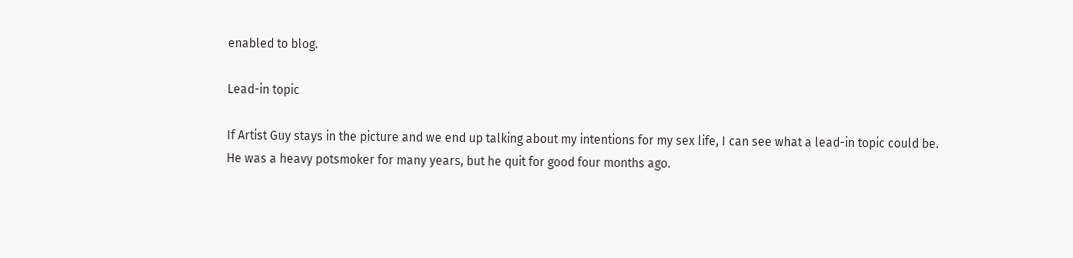enabled to blog.

Lead-in topic

If Artist Guy stays in the picture and we end up talking about my intentions for my sex life, I can see what a lead-in topic could be. He was a heavy potsmoker for many years, but he quit for good four months ago.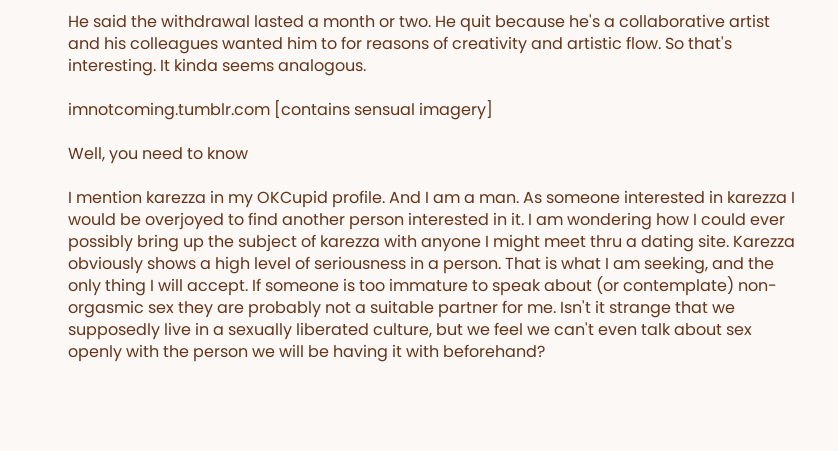He said the withdrawal lasted a month or two. He quit because he's a collaborative artist and his colleagues wanted him to for reasons of creativity and artistic flow. So that's interesting. It kinda seems analogous.

imnotcoming.tumblr.com [contains sensual imagery]

Well, you need to know

I mention karezza in my OKCupid profile. And I am a man. As someone interested in karezza I would be overjoyed to find another person interested in it. I am wondering how I could ever possibly bring up the subject of karezza with anyone I might meet thru a dating site. Karezza obviously shows a high level of seriousness in a person. That is what I am seeking, and the only thing I will accept. If someone is too immature to speak about (or contemplate) non-orgasmic sex they are probably not a suitable partner for me. Isn't it strange that we supposedly live in a sexually liberated culture, but we feel we can't even talk about sex openly with the person we will be having it with beforehand?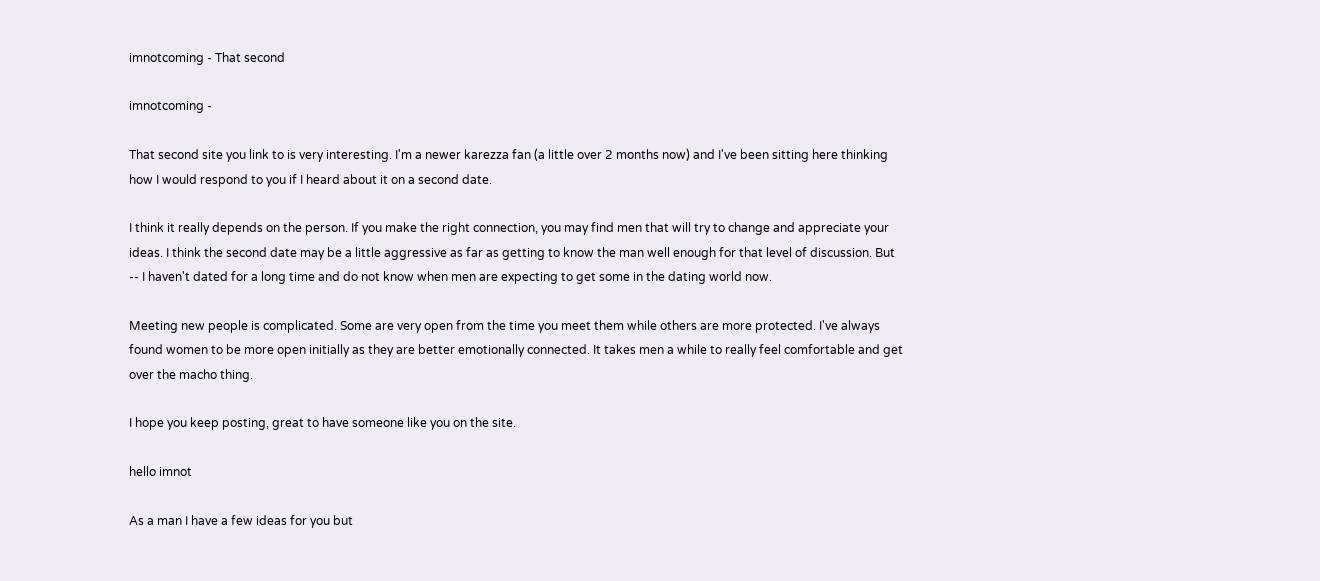imnotcoming - That second

imnotcoming -

That second site you link to is very interesting. I'm a newer karezza fan (a little over 2 months now) and I've been sitting here thinking how I would respond to you if I heard about it on a second date.

I think it really depends on the person. If you make the right connection, you may find men that will try to change and appreciate your ideas. I think the second date may be a little aggressive as far as getting to know the man well enough for that level of discussion. But -- I haven't dated for a long time and do not know when men are expecting to get some in the dating world now.

Meeting new people is complicated. Some are very open from the time you meet them while others are more protected. I've always found women to be more open initially as they are better emotionally connected. It takes men a while to really feel comfortable and get over the macho thing.

I hope you keep posting, great to have someone like you on the site.

hello imnot

As a man I have a few ideas for you but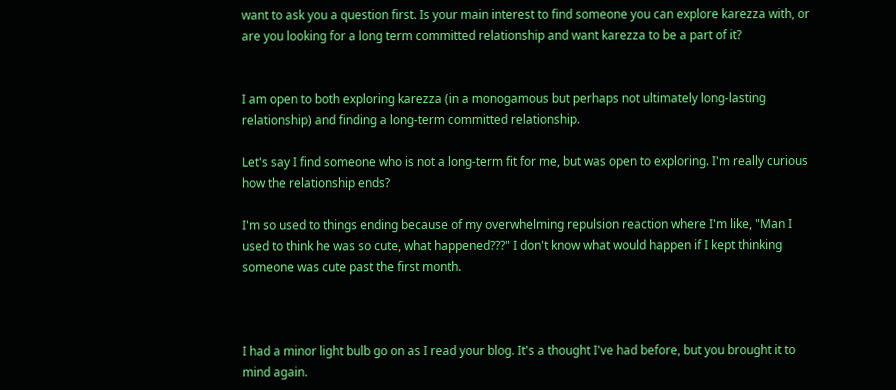want to ask you a question first. Is your main interest to find someone you can explore karezza with, or are you looking for a long term committed relationship and want karezza to be a part of it?


I am open to both exploring karezza (in a monogamous but perhaps not ultimately long-lasting relationship) and finding a long-term committed relationship.

Let's say I find someone who is not a long-term fit for me, but was open to exploring. I'm really curious how the relationship ends?

I'm so used to things ending because of my overwhelming repulsion reaction where I'm like, "Man I used to think he was so cute, what happened???" I don't know what would happen if I kept thinking someone was cute past the first month.



I had a minor light bulb go on as I read your blog. It's a thought I've had before, but you brought it to mind again.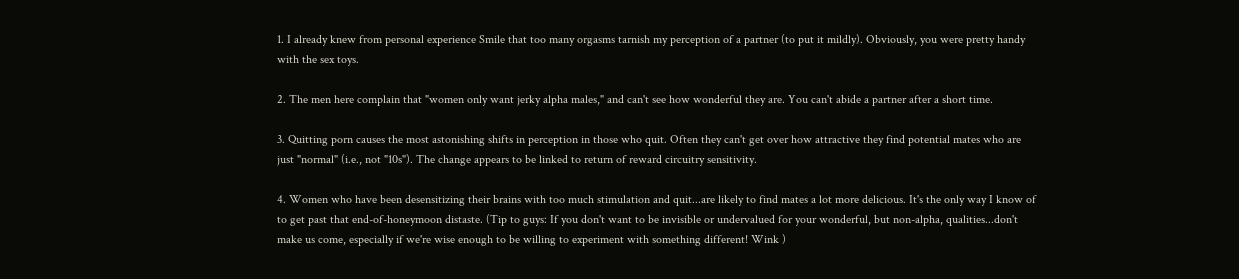1. I already knew from personal experience Smile that too many orgasms tarnish my perception of a partner (to put it mildly). Obviously, you were pretty handy with the sex toys.

2. The men here complain that "women only want jerky alpha males," and can't see how wonderful they are. You can't abide a partner after a short time.

3. Quitting porn causes the most astonishing shifts in perception in those who quit. Often they can't get over how attractive they find potential mates who are just "normal" (i.e., not "10s"). The change appears to be linked to return of reward circuitry sensitivity.

4. Women who have been desensitizing their brains with too much stimulation and quit...are likely to find mates a lot more delicious. It's the only way I know of to get past that end-of-honeymoon distaste. (Tip to guys: If you don't want to be invisible or undervalued for your wonderful, but non-alpha, qualities...don't make us come, especially if we're wise enough to be willing to experiment with something different! Wink )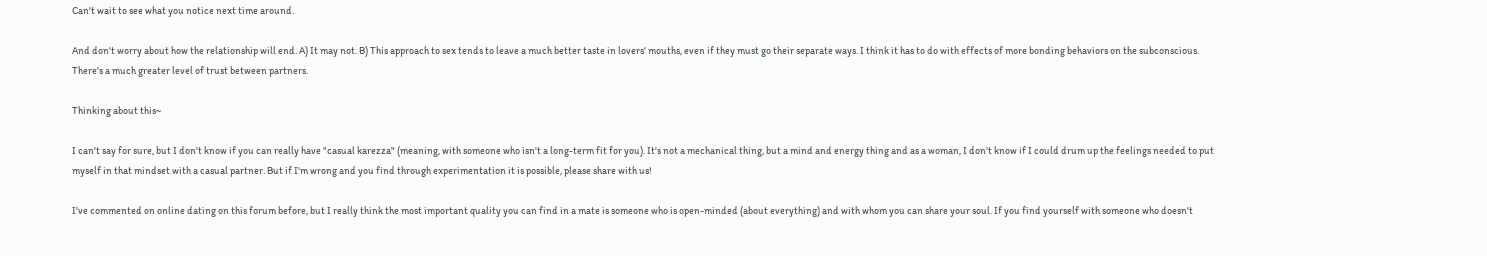Can't wait to see what you notice next time around.

And don't worry about how the relationship will end. A) It may not. B) This approach to sex tends to leave a much better taste in lovers' mouths, even if they must go their separate ways. I think it has to do with effects of more bonding behaviors on the subconscious. There's a much greater level of trust between partners.

Thinking about this~

I can't say for sure, but I don't know if you can really have "casual karezza" (meaning, with someone who isn't a long-term fit for you). It's not a mechanical thing, but a mind and energy thing and as a woman, I don't know if I could drum up the feelings needed to put myself in that mindset with a casual partner. But if I'm wrong and you find through experimentation it is possible, please share with us!

I've commented on online dating on this forum before, but I really think the most important quality you can find in a mate is someone who is open-minded (about everything) and with whom you can share your soul. If you find yourself with someone who doesn't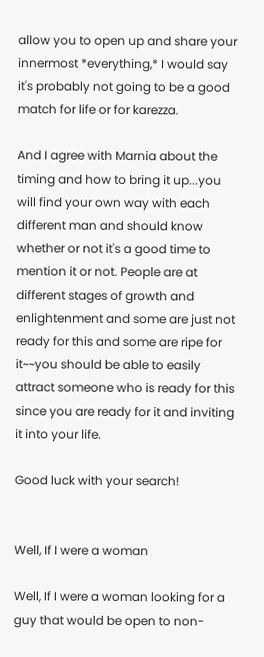allow you to open up and share your innermost *everything,* I would say it's probably not going to be a good match for life or for karezza.

And I agree with Marnia about the timing and how to bring it up...you will find your own way with each different man and should know whether or not it's a good time to mention it or not. People are at different stages of growth and enlightenment and some are just not ready for this and some are ripe for it~~you should be able to easily attract someone who is ready for this since you are ready for it and inviting it into your life.

Good luck with your search!


Well, If I were a woman

Well, If I were a woman looking for a guy that would be open to non-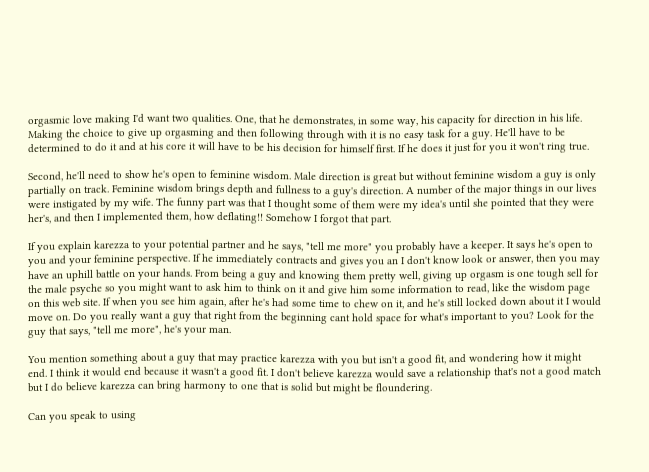orgasmic love making I'd want two qualities. One, that he demonstrates, in some way, his capacity for direction in his life. Making the choice to give up orgasming and then following through with it is no easy task for a guy. He'll have to be determined to do it and at his core it will have to be his decision for himself first. If he does it just for you it won't ring true.

Second, he'll need to show he's open to feminine wisdom. Male direction is great but without feminine wisdom a guy is only partially on track. Feminine wisdom brings depth and fullness to a guy's direction. A number of the major things in our lives were instigated by my wife. The funny part was that I thought some of them were my idea's until she pointed that they were her's, and then I implemented them, how deflating!! Somehow I forgot that part.

If you explain karezza to your potential partner and he says, "tell me more" you probably have a keeper. It says he's open to you and your feminine perspective. If he immediately contracts and gives you an I don't know look or answer, then you may have an uphill battle on your hands. From being a guy and knowing them pretty well, giving up orgasm is one tough sell for the male psyche so you might want to ask him to think on it and give him some information to read, like the wisdom page on this web site. If when you see him again, after he's had some time to chew on it, and he's still locked down about it I would move on. Do you really want a guy that right from the beginning cant hold space for what's important to you? Look for the guy that says, "tell me more", he's your man.

You mention something about a guy that may practice karezza with you but isn't a good fit, and wondering how it might end. I think it would end because it wasn't a good fit. I don't believe karezza would save a relationship that's not a good match but I do believe karezza can bring harmony to one that is solid but might be floundering.

Can you speak to using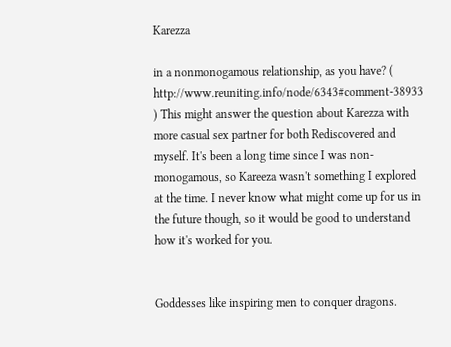Karezza

in a nonmonogamous relationship, as you have? ( http://www.reuniting.info/node/6343#comment-38933 ) This might answer the question about Karezza with more casual sex partner for both Rediscovered and myself. It's been a long time since I was non-monogamous, so Kareeza wasn't something I explored at the time. I never know what might come up for us in the future though, so it would be good to understand how it's worked for you.


Goddesses like inspiring men to conquer dragons.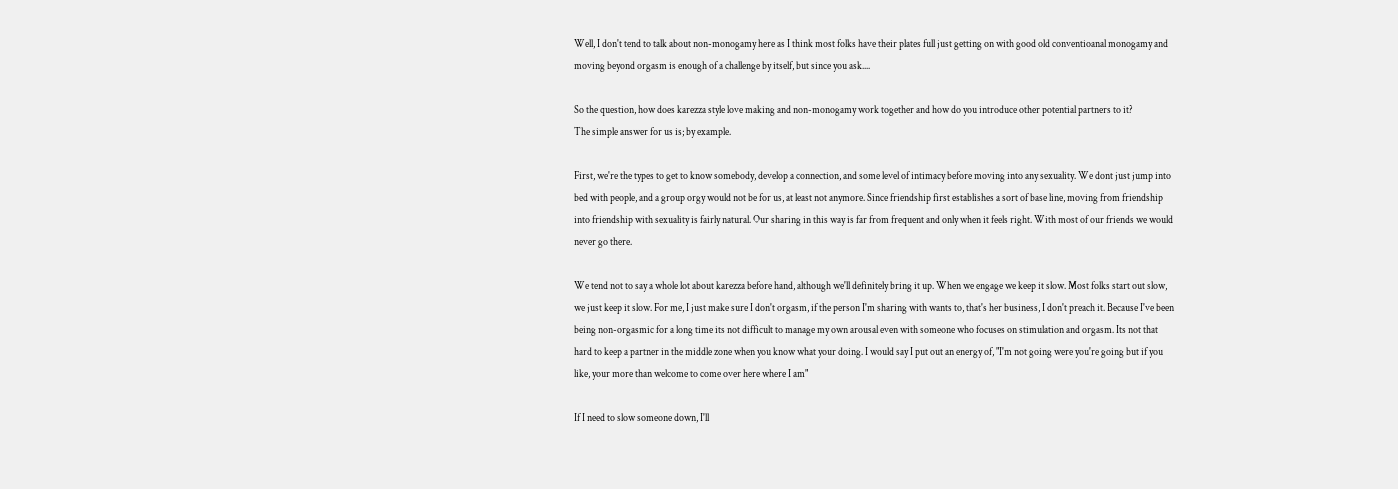Well, I don't tend to talk about non-monogamy here as I think most folks have their plates full just getting on with good old conventioanal monogamy and moving beyond orgasm is enough of a challenge by itself, but since you ask....

So the question, how does karezza style love making and non-monogamy work together and how do you introduce other potential partners to it?
The simple answer for us is; by example.

First, we're the types to get to know somebody, develop a connection, and some level of intimacy before moving into any sexuality. We dont just jump into bed with people, and a group orgy would not be for us, at least not anymore. Since friendship first establishes a sort of base line, moving from friendship into friendship with sexuality is fairly natural. Our sharing in this way is far from frequent and only when it feels right. With most of our friends we would never go there.

We tend not to say a whole lot about karezza before hand, although we'll definitely bring it up. When we engage we keep it slow. Most folks start out slow, we just keep it slow. For me, I just make sure I don't orgasm, if the person I'm sharing with wants to, that's her business, I don't preach it. Because I've been being non-orgasmic for a long time its not difficult to manage my own arousal even with someone who focuses on stimulation and orgasm. Its not that hard to keep a partner in the middle zone when you know what your doing. I would say I put out an energy of, "I'm not going were you're going but if you like, your more than welcome to come over here where I am"

If I need to slow someone down, I'll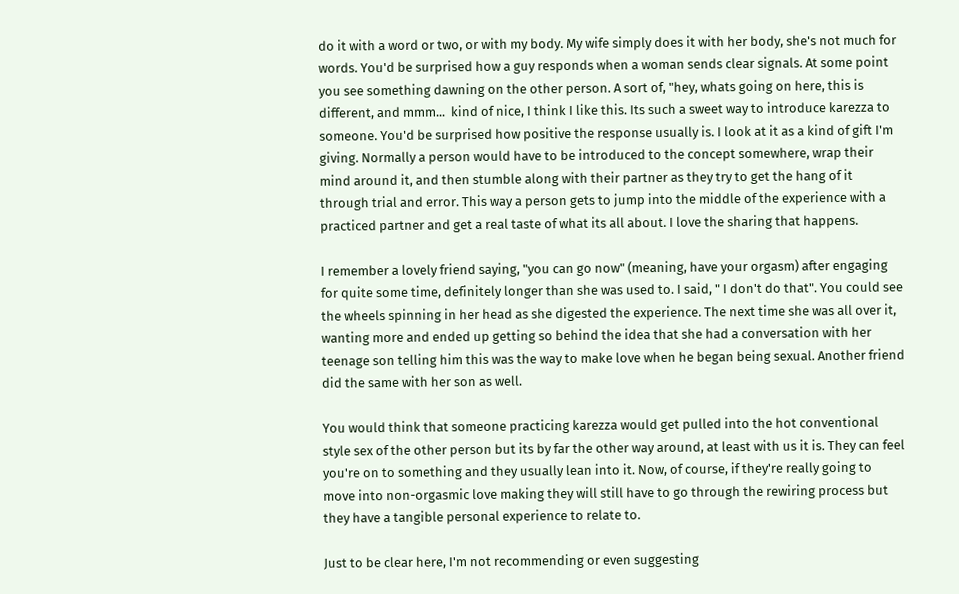do it with a word or two, or with my body. My wife simply does it with her body, she's not much for words. You'd be surprised how a guy responds when a woman sends clear signals. At some point you see something dawning on the other person. A sort of, "hey, whats going on here, this is different, and mmm...  kind of nice, I think I like this. Its such a sweet way to introduce karezza to someone. You'd be surprised how positive the response usually is. I look at it as a kind of gift I'm giving. Normally a person would have to be introduced to the concept somewhere, wrap their mind around it, and then stumble along with their partner as they try to get the hang of it through trial and error. This way a person gets to jump into the middle of the experience with a practiced partner and get a real taste of what its all about. I love the sharing that happens.

I remember a lovely friend saying, "you can go now" (meaning, have your orgasm) after engaging for quite some time, definitely longer than she was used to. I said, " I don't do that". You could see the wheels spinning in her head as she digested the experience. The next time she was all over it, wanting more and ended up getting so behind the idea that she had a conversation with her teenage son telling him this was the way to make love when he began being sexual. Another friend did the same with her son as well.

You would think that someone practicing karezza would get pulled into the hot conventional style sex of the other person but its by far the other way around, at least with us it is. They can feel you're on to something and they usually lean into it. Now, of course, if they're really going to move into non-orgasmic love making they will still have to go through the rewiring process but they have a tangible personal experience to relate to.

Just to be clear here, I'm not recommending or even suggesting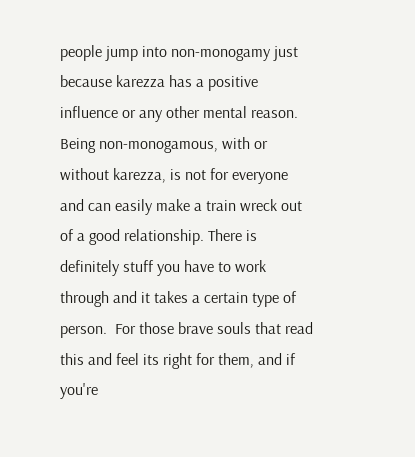people jump into non-monogamy just because karezza has a positive influence or any other mental reason. Being non-monogamous, with or without karezza, is not for everyone and can easily make a train wreck out of a good relationship. There is definitely stuff you have to work through and it takes a certain type of person.  For those brave souls that read this and feel its right for them, and if you're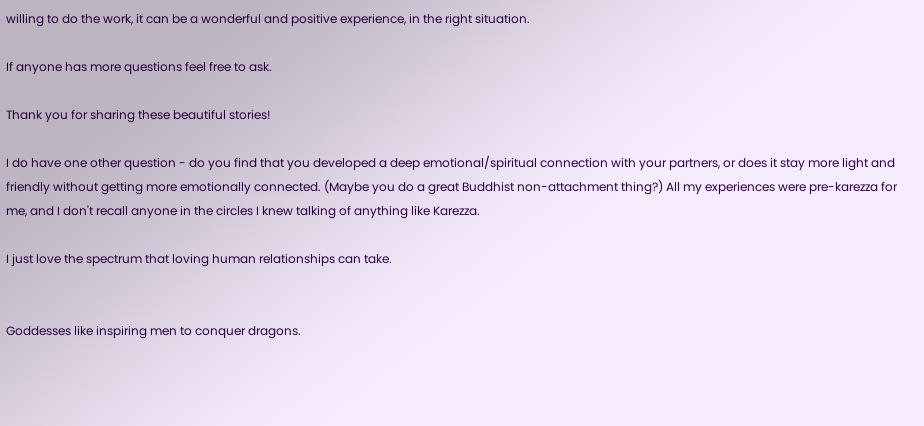willing to do the work, it can be a wonderful and positive experience, in the right situation.

If anyone has more questions feel free to ask.

Thank you for sharing these beautiful stories!

I do have one other question - do you find that you developed a deep emotional/spiritual connection with your partners, or does it stay more light and friendly without getting more emotionally connected. (Maybe you do a great Buddhist non-attachment thing?) All my experiences were pre-karezza for me, and I don't recall anyone in the circles I knew talking of anything like Karezza.

I just love the spectrum that loving human relationships can take.


Goddesses like inspiring men to conquer dragons.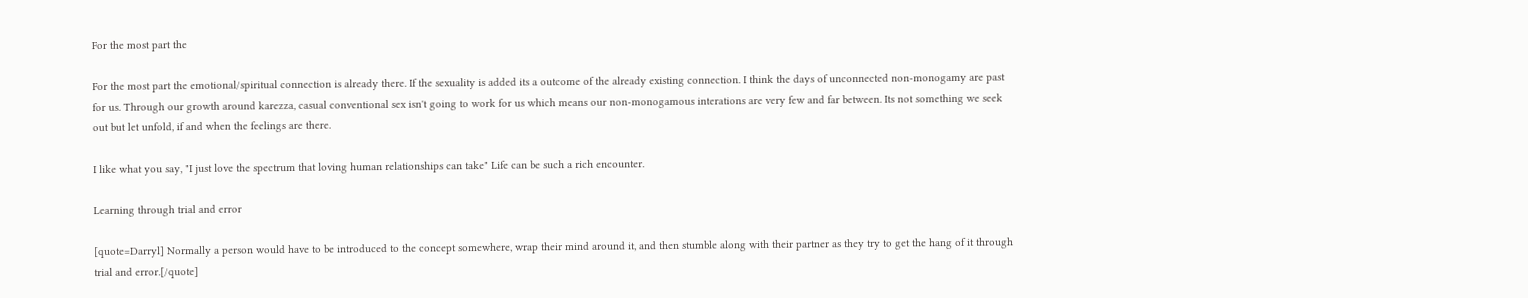For the most part the

For the most part the emotional/spiritual connection is already there. If the sexuality is added its a outcome of the already existing connection. I think the days of unconnected non-monogamy are past for us. Through our growth around karezza, casual conventional sex isn't going to work for us which means our non-monogamous interations are very few and far between. Its not something we seek out but let unfold, if and when the feelings are there.

I like what you say, "I just love the spectrum that loving human relationships can take" Life can be such a rich encounter.

Learning through trial and error

[quote=Darryl] Normally a person would have to be introduced to the concept somewhere, wrap their mind around it, and then stumble along with their partner as they try to get the hang of it through trial and error.[/quote]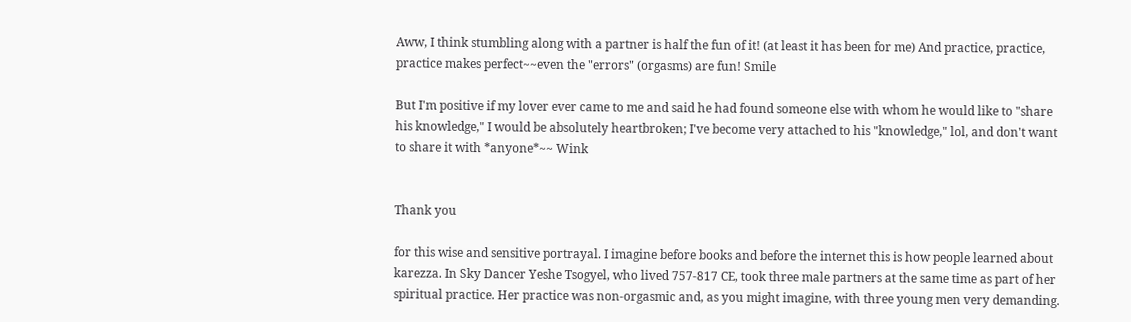Aww, I think stumbling along with a partner is half the fun of it! (at least it has been for me) And practice, practice, practice makes perfect~~even the "errors" (orgasms) are fun! Smile

But I'm positive if my lover ever came to me and said he had found someone else with whom he would like to "share his knowledge," I would be absolutely heartbroken; I've become very attached to his "knowledge," lol, and don't want to share it with *anyone*~~ Wink


Thank you

for this wise and sensitive portrayal. I imagine before books and before the internet this is how people learned about karezza. In Sky Dancer Yeshe Tsogyel, who lived 757-817 CE, took three male partners at the same time as part of her spiritual practice. Her practice was non-orgasmic and, as you might imagine, with three young men very demanding.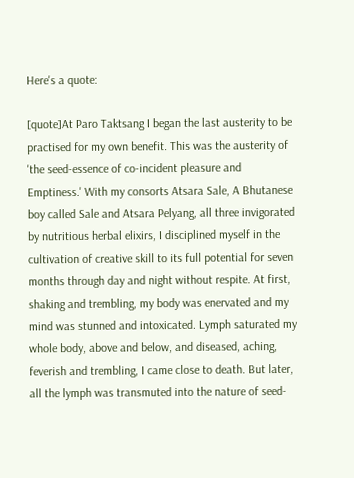Here's a quote:

[quote]At Paro Taktsang I began the last austerity to be practised for my own benefit. This was the austerity of 'the seed-essence of co-incident pleasure and Emptiness.' With my consorts Atsara Sale, A Bhutanese boy called Sale and Atsara Pelyang, all three invigorated by nutritious herbal elixirs, I disciplined myself in the cultivation of creative skill to its full potential for seven months through day and night without respite. At first, shaking and trembling, my body was enervated and my mind was stunned and intoxicated. Lymph saturated my whole body, above and below, and diseased, aching, feverish and trembling, I came close to death. But later, all the lymph was transmuted into the nature of seed-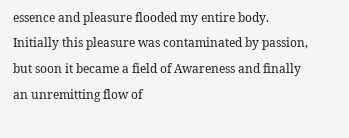essence and pleasure flooded my entire body. Initially this pleasure was contaminated by passion, but soon it became a field of Awareness and finally an unremitting flow of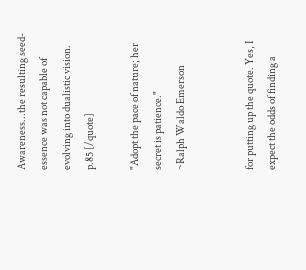Awareness...the resulting seed-essence was not capable of evolving into dualistic vision. p.85 [/quote]

"Adopt the pace of nature; her secret is patience."
~Ralph Waldo Emerson


for putting up the quote. Yes, I expect the odds of finding a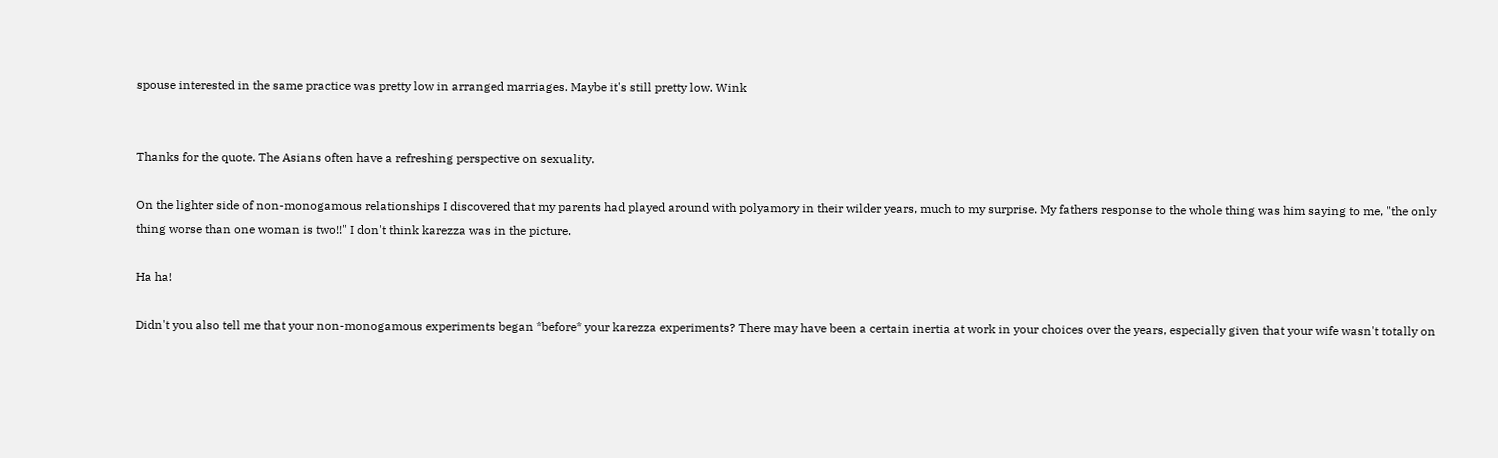spouse interested in the same practice was pretty low in arranged marriages. Maybe it's still pretty low. Wink


Thanks for the quote. The Asians often have a refreshing perspective on sexuality.

On the lighter side of non-monogamous relationships I discovered that my parents had played around with polyamory in their wilder years, much to my surprise. My fathers response to the whole thing was him saying to me, "the only thing worse than one woman is two!!" I don't think karezza was in the picture.

Ha ha!

Didn't you also tell me that your non-monogamous experiments began *before* your karezza experiments? There may have been a certain inertia at work in your choices over the years, especially given that your wife wasn't totally on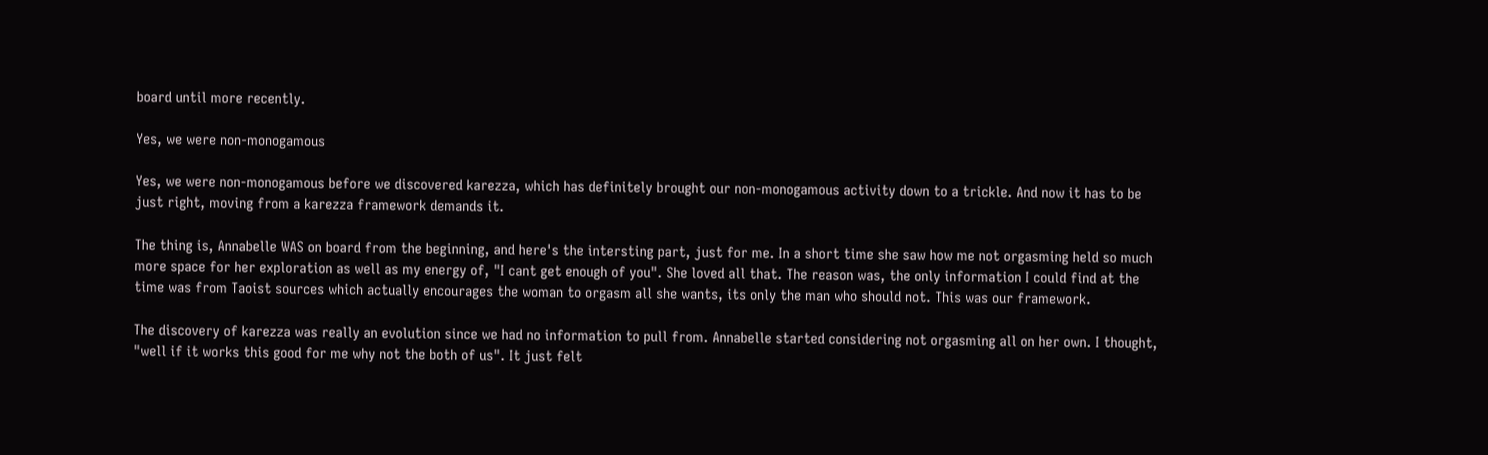board until more recently.

Yes, we were non-monogamous

Yes, we were non-monogamous before we discovered karezza, which has definitely brought our non-monogamous activity down to a trickle. And now it has to be just right, moving from a karezza framework demands it.

The thing is, Annabelle WAS on board from the beginning, and here's the intersting part, just for me. In a short time she saw how me not orgasming held so much more space for her exploration as well as my energy of, "I cant get enough of you". She loved all that. The reason was, the only information I could find at the time was from Taoist sources which actually encourages the woman to orgasm all she wants, its only the man who should not. This was our framework.

The discovery of karezza was really an evolution since we had no information to pull from. Annabelle started considering not orgasming all on her own. I thought, "well if it works this good for me why not the both of us". It just felt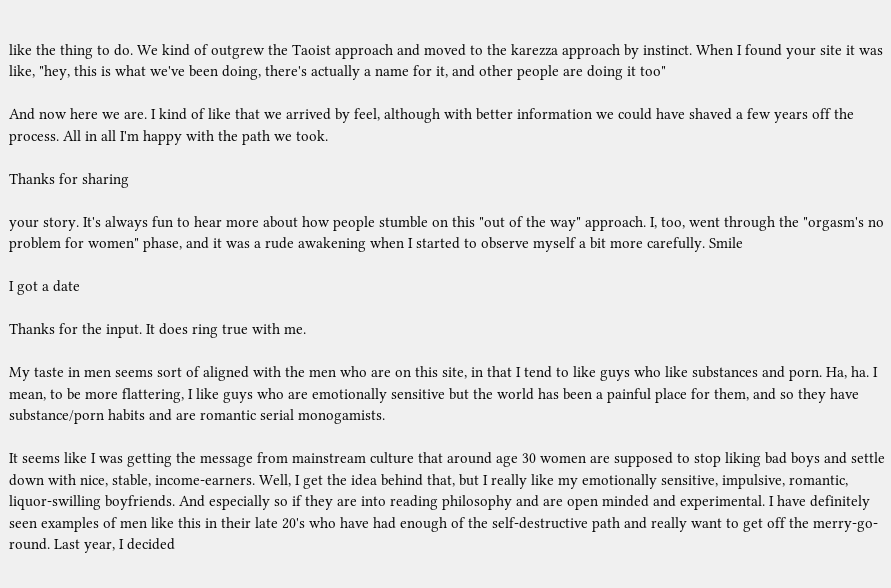like the thing to do. We kind of outgrew the Taoist approach and moved to the karezza approach by instinct. When I found your site it was like, "hey, this is what we've been doing, there's actually a name for it, and other people are doing it too"

And now here we are. I kind of like that we arrived by feel, although with better information we could have shaved a few years off the process. All in all I'm happy with the path we took.

Thanks for sharing

your story. It's always fun to hear more about how people stumble on this "out of the way" approach. I, too, went through the "orgasm's no problem for women" phase, and it was a rude awakening when I started to observe myself a bit more carefully. Smile

I got a date

Thanks for the input. It does ring true with me.

My taste in men seems sort of aligned with the men who are on this site, in that I tend to like guys who like substances and porn. Ha, ha. I mean, to be more flattering, I like guys who are emotionally sensitive but the world has been a painful place for them, and so they have substance/porn habits and are romantic serial monogamists.

It seems like I was getting the message from mainstream culture that around age 30 women are supposed to stop liking bad boys and settle down with nice, stable, income-earners. Well, I get the idea behind that, but I really like my emotionally sensitive, impulsive, romantic, liquor-swilling boyfriends. And especially so if they are into reading philosophy and are open minded and experimental. I have definitely seen examples of men like this in their late 20's who have had enough of the self-destructive path and really want to get off the merry-go-round. Last year, I decided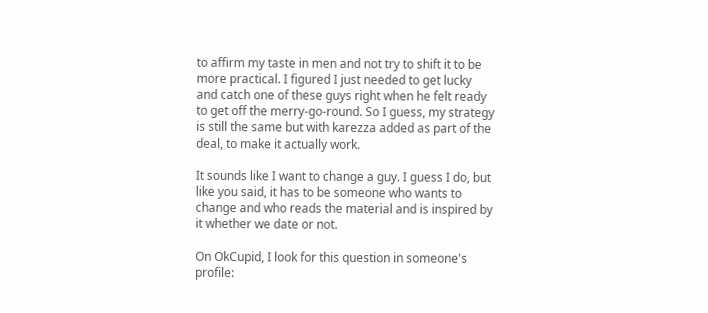to affirm my taste in men and not try to shift it to be more practical. I figured I just needed to get lucky and catch one of these guys right when he felt ready to get off the merry-go-round. So I guess, my strategy is still the same but with karezza added as part of the deal, to make it actually work.

It sounds like I want to change a guy. I guess I do, but like you said, it has to be someone who wants to change and who reads the material and is inspired by it whether we date or not.

On OkCupid, I look for this question in someone's profile: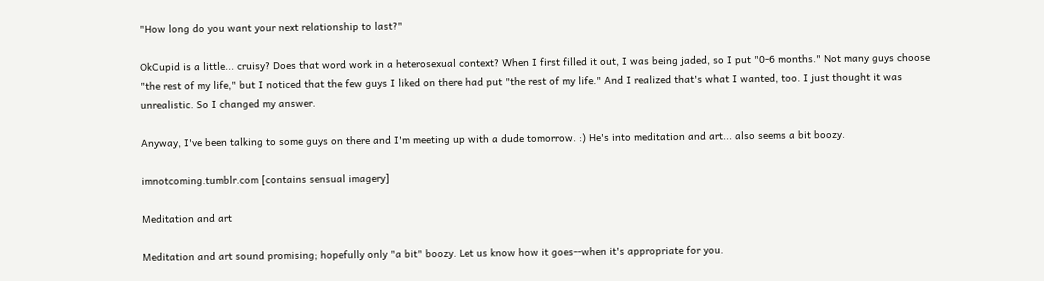"How long do you want your next relationship to last?"

OkCupid is a little... cruisy? Does that word work in a heterosexual context? When I first filled it out, I was being jaded, so I put "0-6 months." Not many guys choose "the rest of my life," but I noticed that the few guys I liked on there had put "the rest of my life." And I realized that's what I wanted, too. I just thought it was unrealistic. So I changed my answer.

Anyway, I've been talking to some guys on there and I'm meeting up with a dude tomorrow. :) He's into meditation and art... also seems a bit boozy.

imnotcoming.tumblr.com [contains sensual imagery]

Meditation and art

Meditation and art sound promising; hopefully only "a bit" boozy. Let us know how it goes--when it's appropriate for you.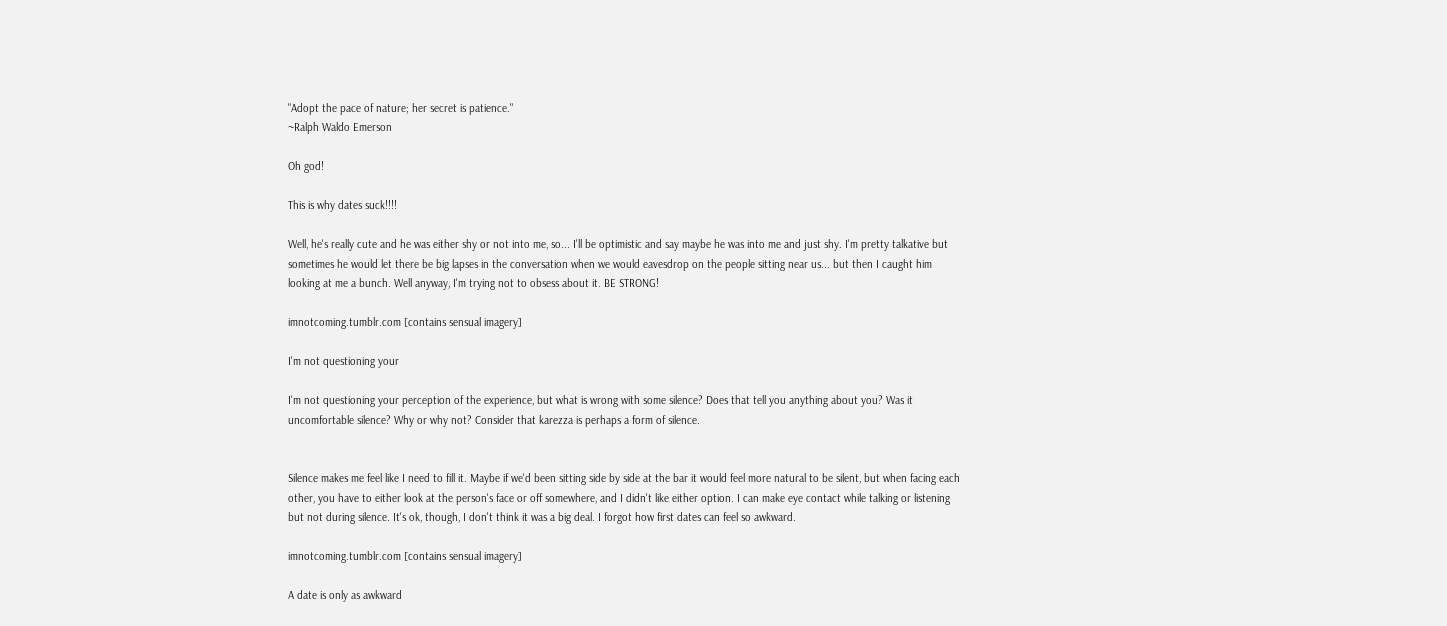"Adopt the pace of nature; her secret is patience."
~Ralph Waldo Emerson

Oh god!

This is why dates suck!!!!

Well, he's really cute and he was either shy or not into me, so... I'll be optimistic and say maybe he was into me and just shy. I'm pretty talkative but sometimes he would let there be big lapses in the conversation when we would eavesdrop on the people sitting near us... but then I caught him looking at me a bunch. Well anyway, I'm trying not to obsess about it. BE STRONG!

imnotcoming.tumblr.com [contains sensual imagery]

I'm not questioning your

I'm not questioning your perception of the experience, but what is wrong with some silence? Does that tell you anything about you? Was it uncomfortable silence? Why or why not? Consider that karezza is perhaps a form of silence.


Silence makes me feel like I need to fill it. Maybe if we'd been sitting side by side at the bar it would feel more natural to be silent, but when facing each other, you have to either look at the person's face or off somewhere, and I didn't like either option. I can make eye contact while talking or listening but not during silence. It's ok, though, I don't think it was a big deal. I forgot how first dates can feel so awkward.

imnotcoming.tumblr.com [contains sensual imagery]

A date is only as awkward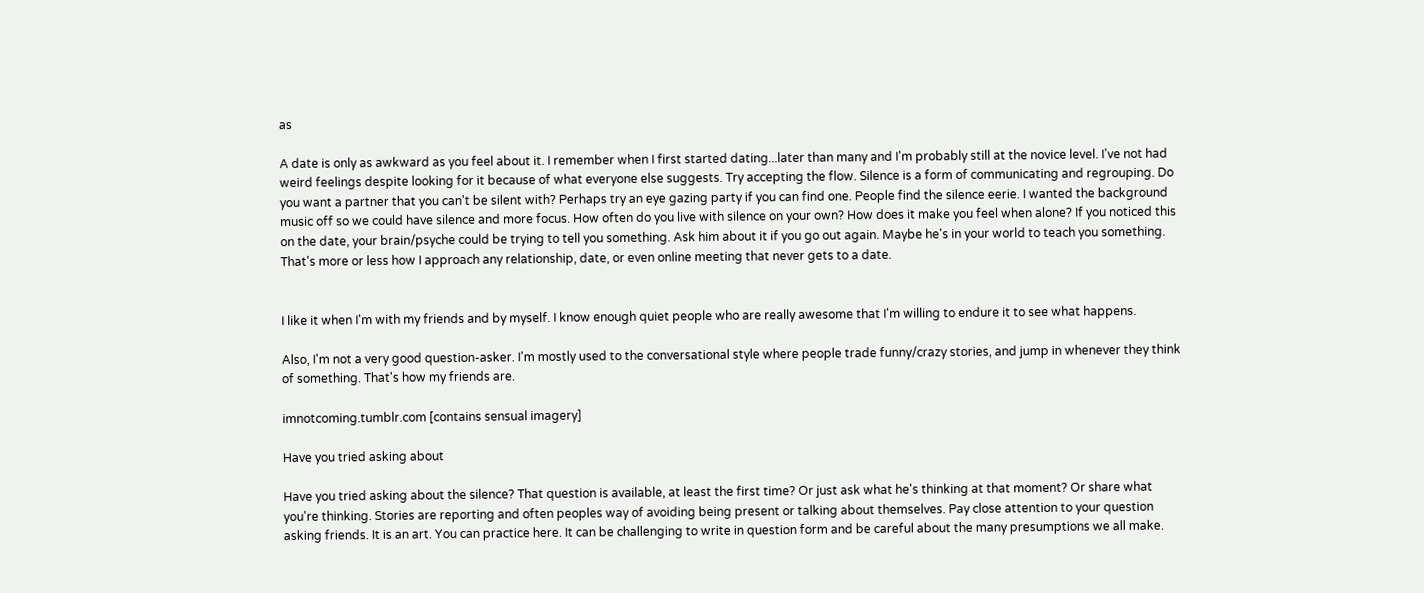as

A date is only as awkward as you feel about it. I remember when I first started dating...later than many and I'm probably still at the novice level. I've not had weird feelings despite looking for it because of what everyone else suggests. Try accepting the flow. Silence is a form of communicating and regrouping. Do you want a partner that you can't be silent with? Perhaps try an eye gazing party if you can find one. People find the silence eerie. I wanted the background music off so we could have silence and more focus. How often do you live with silence on your own? How does it make you feel when alone? If you noticed this on the date, your brain/psyche could be trying to tell you something. Ask him about it if you go out again. Maybe he's in your world to teach you something. That's more or less how I approach any relationship, date, or even online meeting that never gets to a date.


I like it when I'm with my friends and by myself. I know enough quiet people who are really awesome that I'm willing to endure it to see what happens.

Also, I'm not a very good question-asker. I'm mostly used to the conversational style where people trade funny/crazy stories, and jump in whenever they think of something. That's how my friends are.

imnotcoming.tumblr.com [contains sensual imagery]

Have you tried asking about

Have you tried asking about the silence? That question is available, at least the first time? Or just ask what he's thinking at that moment? Or share what you're thinking. Stories are reporting and often peoples way of avoiding being present or talking about themselves. Pay close attention to your question asking friends. It is an art. You can practice here. It can be challenging to write in question form and be careful about the many presumptions we all make.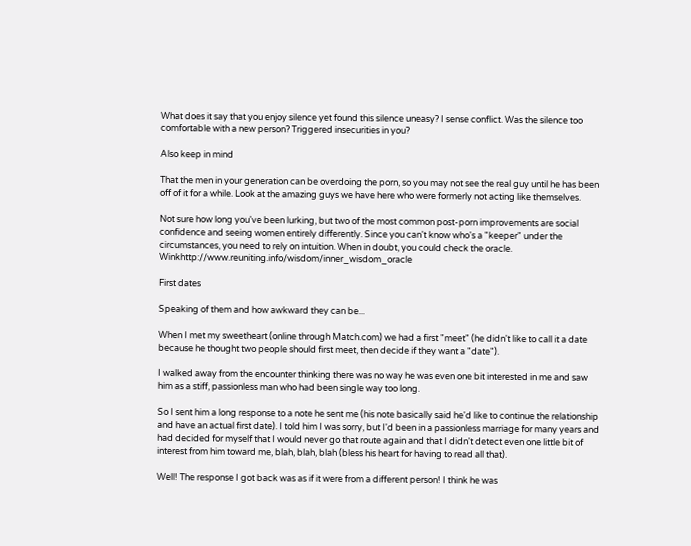What does it say that you enjoy silence yet found this silence uneasy? I sense conflict. Was the silence too comfortable with a new person? Triggered insecurities in you?

Also keep in mind

That the men in your generation can be overdoing the porn, so you may not see the real guy until he has been off of it for a while. Look at the amazing guys we have here who were formerly not acting like themselves.

Not sure how long you've been lurking, but two of the most common post-porn improvements are social confidence and seeing women entirely differently. Since you can't know who's a "keeper" under the circumstances, you need to rely on intuition. When in doubt, you could check the oracle. Winkhttp://www.reuniting.info/wisdom/inner_wisdom_oracle

First dates

Speaking of them and how awkward they can be...

When I met my sweetheart (online through Match.com) we had a first "meet" (he didn't like to call it a date because he thought two people should first meet, then decide if they want a "date").

I walked away from the encounter thinking there was no way he was even one bit interested in me and saw him as a stiff, passionless man who had been single way too long.

So I sent him a long response to a note he sent me (his note basically said he'd like to continue the relationship and have an actual first date). I told him I was sorry, but I'd been in a passionless marriage for many years and had decided for myself that I would never go that route again and that I didn't detect even one little bit of interest from him toward me, blah, blah, blah (bless his heart for having to read all that).

Well! The response I got back was as if it were from a different person! I think he was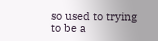so used to trying to be a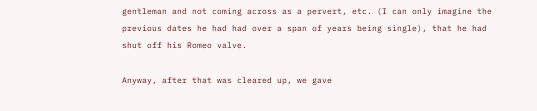gentleman and not coming across as a pervert, etc. (I can only imagine the previous dates he had had over a span of years being single), that he had shut off his Romeo valve.

Anyway, after that was cleared up, we gave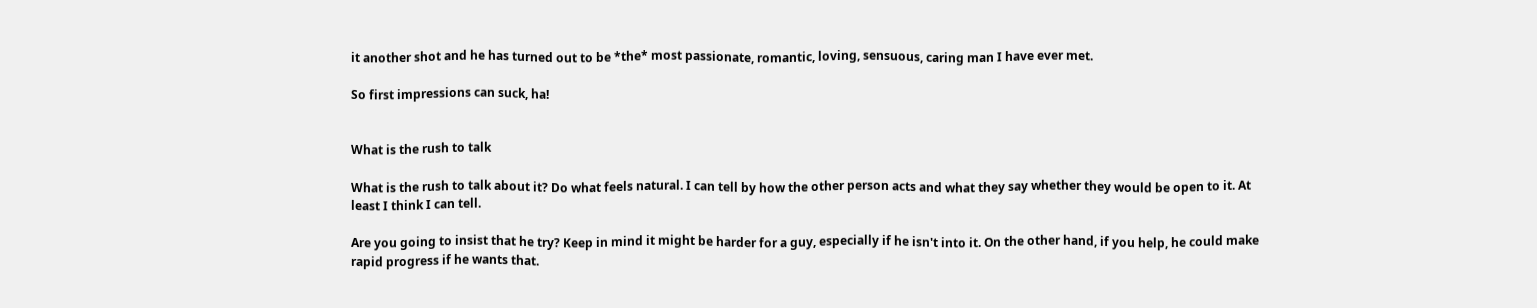it another shot and he has turned out to be *the* most passionate, romantic, loving, sensuous, caring man I have ever met.

So first impressions can suck, ha!


What is the rush to talk

What is the rush to talk about it? Do what feels natural. I can tell by how the other person acts and what they say whether they would be open to it. At least I think I can tell.

Are you going to insist that he try? Keep in mind it might be harder for a guy, especially if he isn't into it. On the other hand, if you help, he could make rapid progress if he wants that.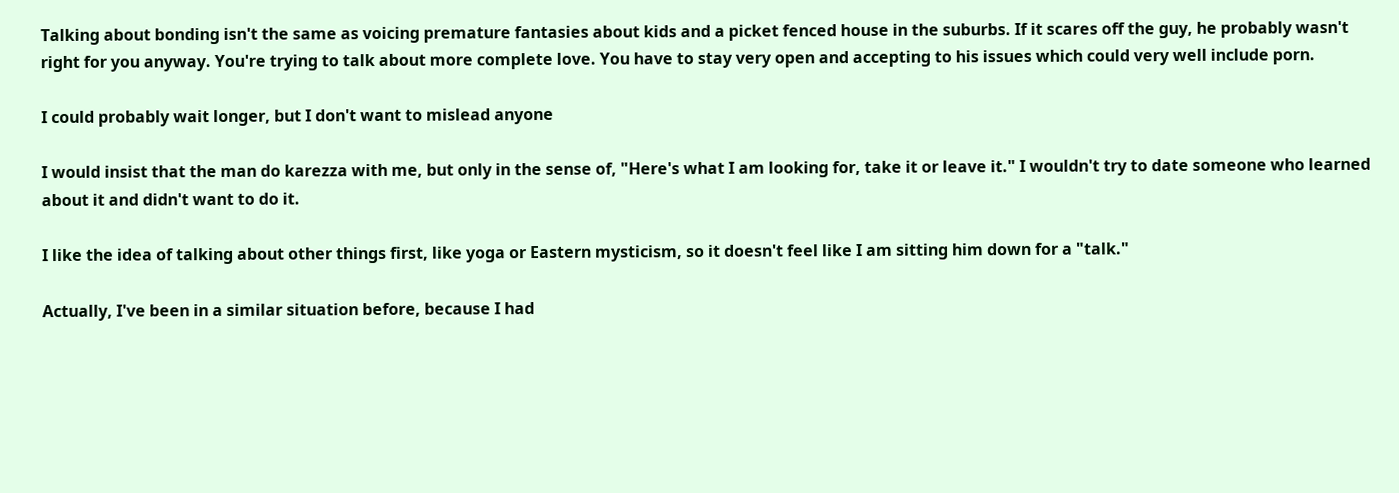Talking about bonding isn't the same as voicing premature fantasies about kids and a picket fenced house in the suburbs. If it scares off the guy, he probably wasn't right for you anyway. You're trying to talk about more complete love. You have to stay very open and accepting to his issues which could very well include porn.

I could probably wait longer, but I don't want to mislead anyone

I would insist that the man do karezza with me, but only in the sense of, "Here's what I am looking for, take it or leave it." I wouldn't try to date someone who learned about it and didn't want to do it.

I like the idea of talking about other things first, like yoga or Eastern mysticism, so it doesn't feel like I am sitting him down for a "talk."

Actually, I've been in a similar situation before, because I had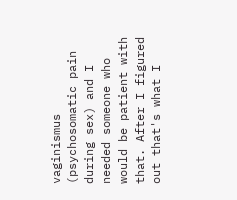vaginismus (psychosomatic pain during sex) and I needed someone who would be patient with that. After I figured out that's what I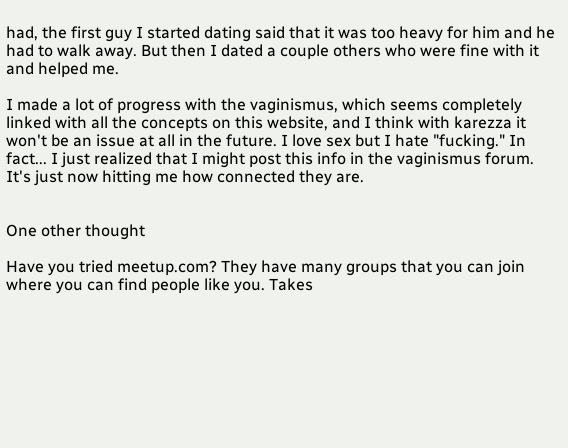had, the first guy I started dating said that it was too heavy for him and he had to walk away. But then I dated a couple others who were fine with it and helped me.

I made a lot of progress with the vaginismus, which seems completely linked with all the concepts on this website, and I think with karezza it won't be an issue at all in the future. I love sex but I hate "fucking." In fact... I just realized that I might post this info in the vaginismus forum. It's just now hitting me how connected they are.


One other thought

Have you tried meetup.com? They have many groups that you can join where you can find people like you. Takes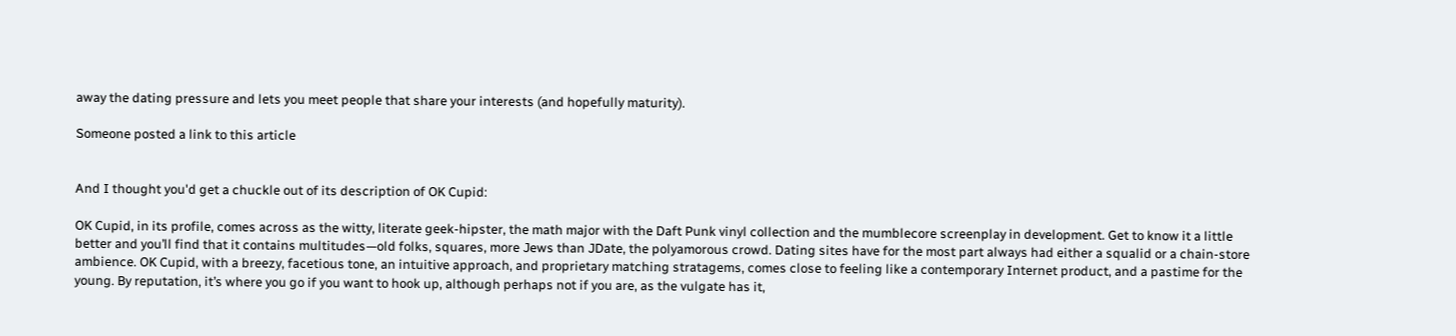away the dating pressure and lets you meet people that share your interests (and hopefully maturity).

Someone posted a link to this article


And I thought you'd get a chuckle out of its description of OK Cupid:

OK Cupid, in its profile, comes across as the witty, literate geek-hipster, the math major with the Daft Punk vinyl collection and the mumblecore screenplay in development. Get to know it a little better and you’ll find that it contains multitudes—old folks, squares, more Jews than JDate, the polyamorous crowd. Dating sites have for the most part always had either a squalid or a chain-store ambience. OK Cupid, with a breezy, facetious tone, an intuitive approach, and proprietary matching stratagems, comes close to feeling like a contemporary Internet product, and a pastime for the young. By reputation, it’s where you go if you want to hook up, although perhaps not if you are, as the vulgate has it,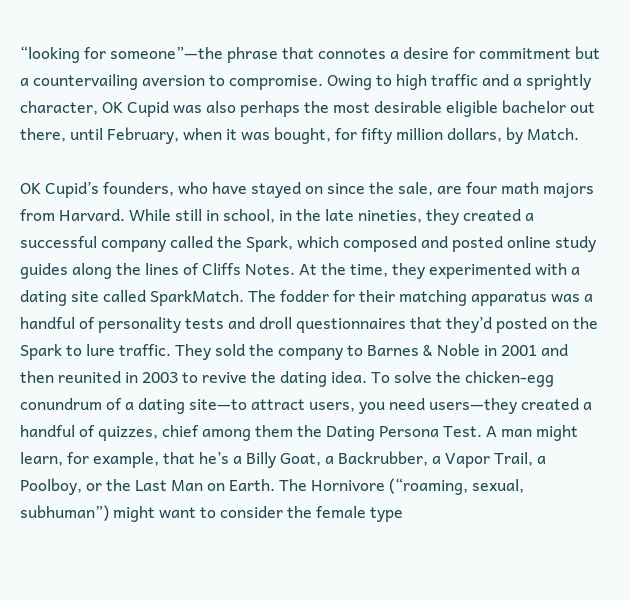“looking for someone”—the phrase that connotes a desire for commitment but a countervailing aversion to compromise. Owing to high traffic and a sprightly character, OK Cupid was also perhaps the most desirable eligible bachelor out there, until February, when it was bought, for fifty million dollars, by Match.

OK Cupid’s founders, who have stayed on since the sale, are four math majors from Harvard. While still in school, in the late nineties, they created a successful company called the Spark, which composed and posted online study guides along the lines of Cliffs Notes. At the time, they experimented with a dating site called SparkMatch. The fodder for their matching apparatus was a handful of personality tests and droll questionnaires that they’d posted on the Spark to lure traffic. They sold the company to Barnes & Noble in 2001 and then reunited in 2003 to revive the dating idea. To solve the chicken-egg conundrum of a dating site—to attract users, you need users—they created a handful of quizzes, chief among them the Dating Persona Test. A man might learn, for example, that he’s a Billy Goat, a Backrubber, a Vapor Trail, a Poolboy, or the Last Man on Earth. The Hornivore (“roaming, sexual, subhuman”) might want to consider the female type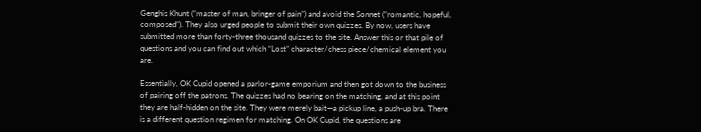Genghis Khunt (“master of man, bringer of pain”) and avoid the Sonnet (“romantic, hopeful, composed”). They also urged people to submit their own quizzes. By now, users have submitted more than forty-three thousand quizzes to the site. Answer this or that pile of questions and you can find out which “Lost” character/chess piece/chemical element you are.

Essentially, OK Cupid opened a parlor-game emporium and then got down to the business of pairing off the patrons. The quizzes had no bearing on the matching, and at this point they are half-hidden on the site. They were merely bait—a pickup line, a push-up bra. There is a different question regimen for matching. On OK Cupid, the questions are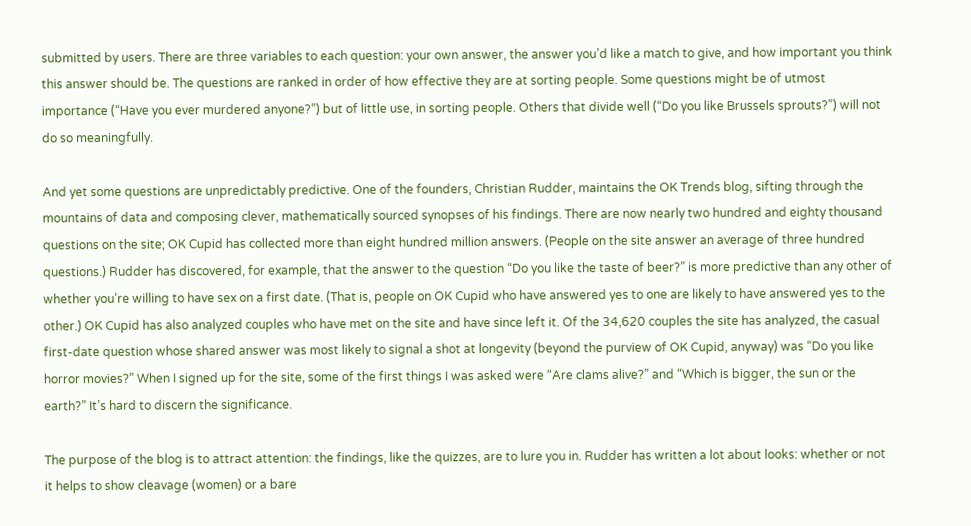submitted by users. There are three variables to each question: your own answer, the answer you’d like a match to give, and how important you think this answer should be. The questions are ranked in order of how effective they are at sorting people. Some questions might be of utmost importance (“Have you ever murdered anyone?”) but of little use, in sorting people. Others that divide well (“Do you like Brussels sprouts?”) will not do so meaningfully.

And yet some questions are unpredictably predictive. One of the founders, Christian Rudder, maintains the OK Trends blog, sifting through the mountains of data and composing clever, mathematically sourced synopses of his findings. There are now nearly two hundred and eighty thousand questions on the site; OK Cupid has collected more than eight hundred million answers. (People on the site answer an average of three hundred questions.) Rudder has discovered, for example, that the answer to the question “Do you like the taste of beer?” is more predictive than any other of whether you’re willing to have sex on a first date. (That is, people on OK Cupid who have answered yes to one are likely to have answered yes to the other.) OK Cupid has also analyzed couples who have met on the site and have since left it. Of the 34,620 couples the site has analyzed, the casual first-date question whose shared answer was most likely to signal a shot at longevity (beyond the purview of OK Cupid, anyway) was “Do you like horror movies?” When I signed up for the site, some of the first things I was asked were “Are clams alive?” and “Which is bigger, the sun or the earth?” It’s hard to discern the significance.

The purpose of the blog is to attract attention: the findings, like the quizzes, are to lure you in. Rudder has written a lot about looks: whether or not it helps to show cleavage (women) or a bare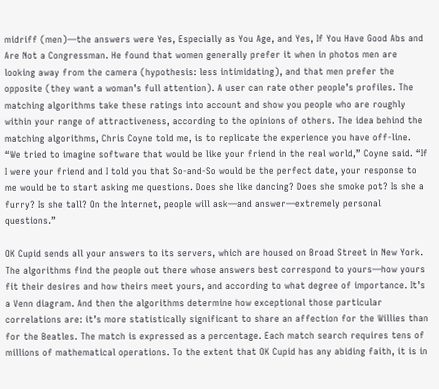midriff (men)—the answers were Yes, Especially as You Age, and Yes, If You Have Good Abs and Are Not a Congressman. He found that women generally prefer it when in photos men are looking away from the camera (hypothesis: less intimidating), and that men prefer the opposite (they want a woman’s full attention). A user can rate other people’s profiles. The matching algorithms take these ratings into account and show you people who are roughly within your range of attractiveness, according to the opinions of others. The idea behind the matching algorithms, Chris Coyne told me, is to replicate the experience you have off-line. “We tried to imagine software that would be like your friend in the real world,” Coyne said. “If I were your friend and I told you that So-and-So would be the perfect date, your response to me would be to start asking me questions. Does she like dancing? Does she smoke pot? Is she a furry? Is she tall? On the Internet, people will ask—and answer—extremely personal questions.”

OK Cupid sends all your answers to its servers, which are housed on Broad Street in New York. The algorithms find the people out there whose answers best correspond to yours—how yours fit their desires and how theirs meet yours, and according to what degree of importance. It’s a Venn diagram. And then the algorithms determine how exceptional those particular correlations are: it’s more statistically significant to share an affection for the Willies than for the Beatles. The match is expressed as a percentage. Each match search requires tens of millions of mathematical operations. To the extent that OK Cupid has any abiding faith, it is in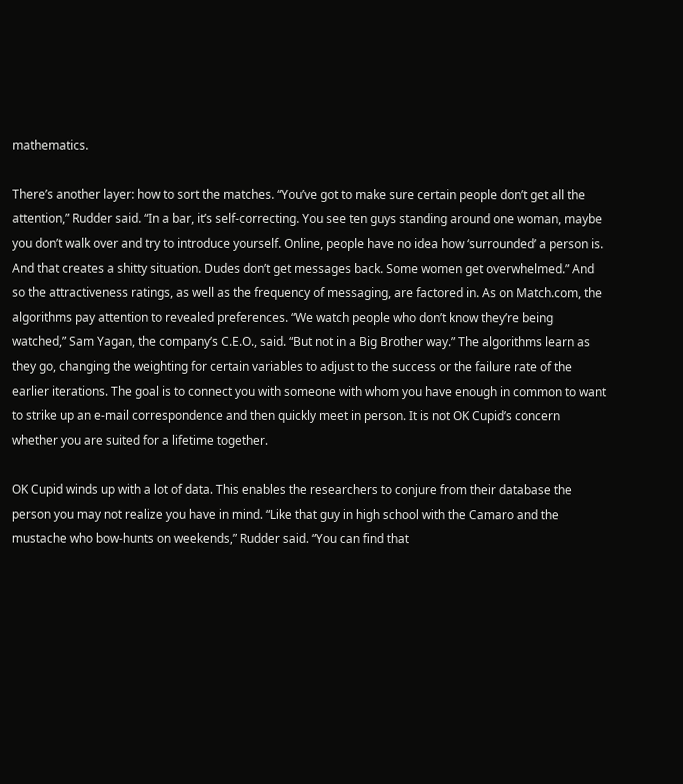mathematics.

There’s another layer: how to sort the matches. “You’ve got to make sure certain people don’t get all the attention,” Rudder said. “In a bar, it’s self-correcting. You see ten guys standing around one woman, maybe you don’t walk over and try to introduce yourself. Online, people have no idea how ‘surrounded’ a person is. And that creates a shitty situation. Dudes don’t get messages back. Some women get overwhelmed.” And so the attractiveness ratings, as well as the frequency of messaging, are factored in. As on Match.com, the algorithms pay attention to revealed preferences. “We watch people who don’t know they’re being watched,” Sam Yagan, the company’s C.E.O., said. “But not in a Big Brother way.” The algorithms learn as they go, changing the weighting for certain variables to adjust to the success or the failure rate of the earlier iterations. The goal is to connect you with someone with whom you have enough in common to want to strike up an e-mail correspondence and then quickly meet in person. It is not OK Cupid’s concern whether you are suited for a lifetime together.

OK Cupid winds up with a lot of data. This enables the researchers to conjure from their database the person you may not realize you have in mind. “Like that guy in high school with the Camaro and the mustache who bow-hunts on weekends,” Rudder said. “You can find that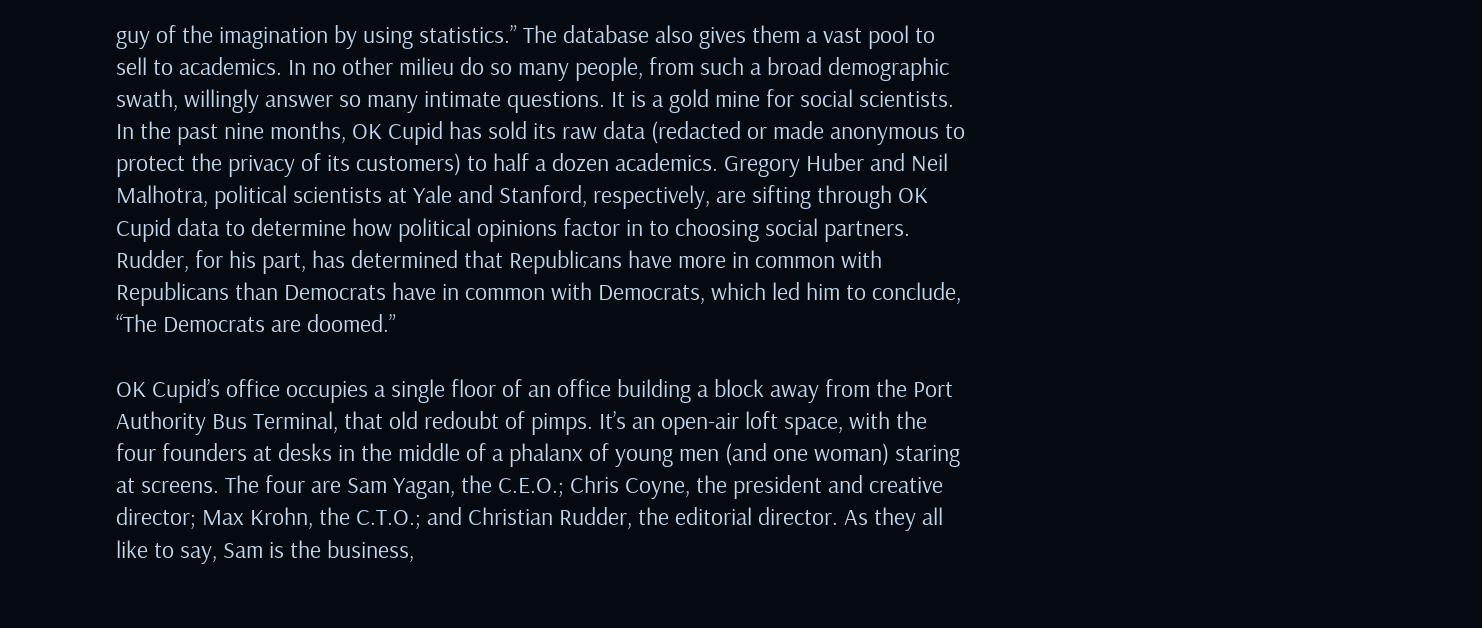guy of the imagination by using statistics.” The database also gives them a vast pool to sell to academics. In no other milieu do so many people, from such a broad demographic swath, willingly answer so many intimate questions. It is a gold mine for social scientists. In the past nine months, OK Cupid has sold its raw data (redacted or made anonymous to protect the privacy of its customers) to half a dozen academics. Gregory Huber and Neil Malhotra, political scientists at Yale and Stanford, respectively, are sifting through OK Cupid data to determine how political opinions factor in to choosing social partners. Rudder, for his part, has determined that Republicans have more in common with Republicans than Democrats have in common with Democrats, which led him to conclude, “The Democrats are doomed.”

OK Cupid’s office occupies a single floor of an office building a block away from the Port Authority Bus Terminal, that old redoubt of pimps. It’s an open-air loft space, with the four founders at desks in the middle of a phalanx of young men (and one woman) staring at screens. The four are Sam Yagan, the C.E.O.; Chris Coyne, the president and creative director; Max Krohn, the C.T.O.; and Christian Rudder, the editorial director. As they all like to say, Sam is the business,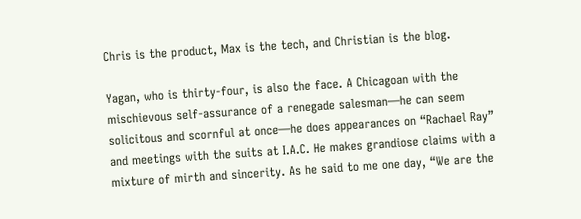Chris is the product, Max is the tech, and Christian is the blog.

Yagan, who is thirty-four, is also the face. A Chicagoan with the mischievous self-assurance of a renegade salesman—he can seem solicitous and scornful at once—he does appearances on “Rachael Ray” and meetings with the suits at I.A.C. He makes grandiose claims with a mixture of mirth and sincerity. As he said to me one day, “We are the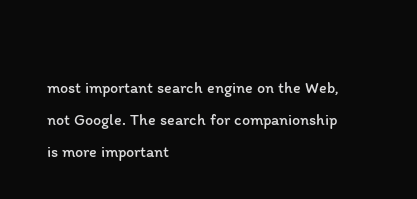most important search engine on the Web, not Google. The search for companionship is more important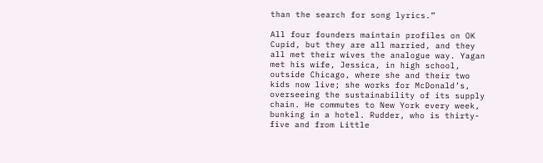than the search for song lyrics.”

All four founders maintain profiles on OK Cupid, but they are all married, and they all met their wives the analogue way. Yagan met his wife, Jessica, in high school, outside Chicago, where she and their two kids now live; she works for McDonald’s, overseeing the sustainability of its supply chain. He commutes to New York every week, bunking in a hotel. Rudder, who is thirty-five and from Little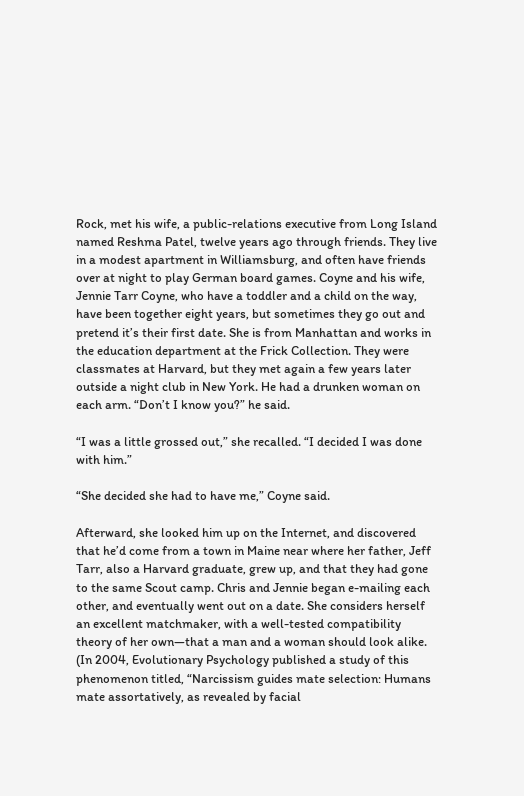Rock, met his wife, a public-relations executive from Long Island named Reshma Patel, twelve years ago through friends. They live in a modest apartment in Williamsburg, and often have friends over at night to play German board games. Coyne and his wife, Jennie Tarr Coyne, who have a toddler and a child on the way, have been together eight years, but sometimes they go out and pretend it’s their first date. She is from Manhattan and works in the education department at the Frick Collection. They were classmates at Harvard, but they met again a few years later outside a night club in New York. He had a drunken woman on each arm. “Don’t I know you?” he said.

“I was a little grossed out,” she recalled. “I decided I was done with him.”

“She decided she had to have me,” Coyne said.

Afterward, she looked him up on the Internet, and discovered that he’d come from a town in Maine near where her father, Jeff Tarr, also a Harvard graduate, grew up, and that they had gone to the same Scout camp. Chris and Jennie began e-mailing each other, and eventually went out on a date. She considers herself an excellent matchmaker, with a well-tested compatibility theory of her own—that a man and a woman should look alike. (In 2004, Evolutionary Psychology published a study of this phenomenon titled, “Narcissism guides mate selection: Humans mate assortatively, as revealed by facial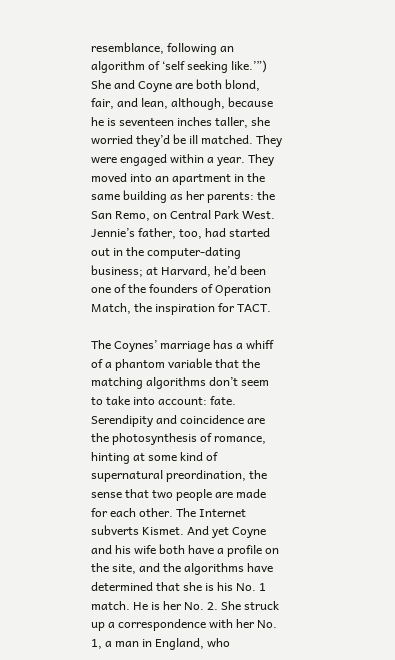resemblance, following an algorithm of ‘self seeking like.’”) She and Coyne are both blond, fair, and lean, although, because he is seventeen inches taller, she worried they’d be ill matched. They were engaged within a year. They moved into an apartment in the same building as her parents: the San Remo, on Central Park West. Jennie’s father, too, had started out in the computer-dating business; at Harvard, he’d been one of the founders of Operation Match, the inspiration for TACT.

The Coynes’ marriage has a whiff of a phantom variable that the matching algorithms don’t seem to take into account: fate. Serendipity and coincidence are the photosynthesis of romance, hinting at some kind of supernatural preordination, the sense that two people are made for each other. The Internet subverts Kismet. And yet Coyne and his wife both have a profile on the site, and the algorithms have determined that she is his No. 1 match. He is her No. 2. She struck up a correspondence with her No. 1, a man in England, who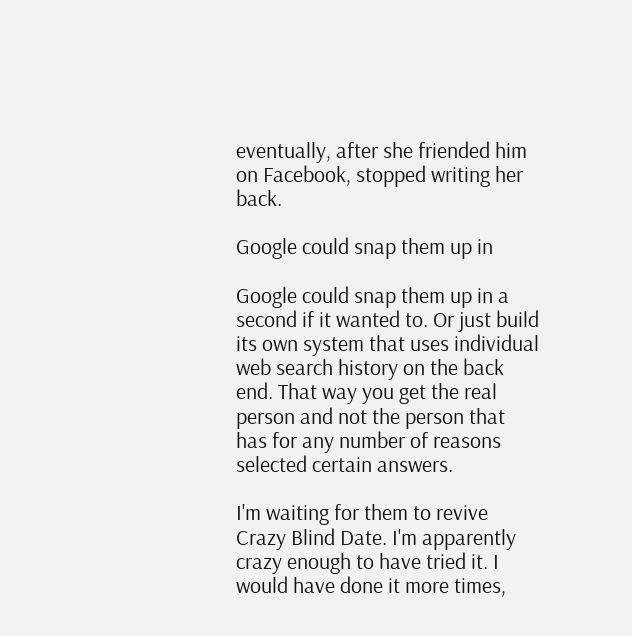eventually, after she friended him on Facebook, stopped writing her back.

Google could snap them up in

Google could snap them up in a second if it wanted to. Or just build its own system that uses individual web search history on the back end. That way you get the real person and not the person that has for any number of reasons selected certain answers.

I'm waiting for them to revive Crazy Blind Date. I'm apparently crazy enough to have tried it. I would have done it more times,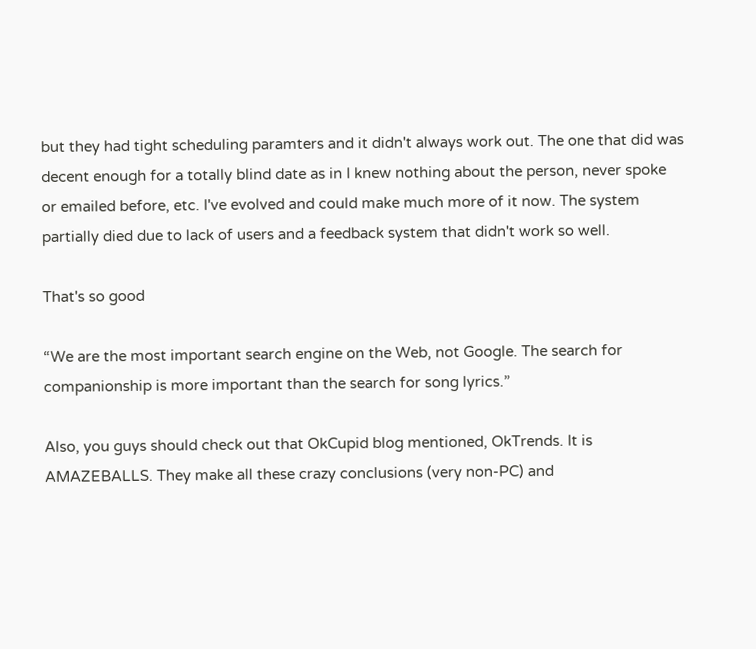but they had tight scheduling paramters and it didn't always work out. The one that did was decent enough for a totally blind date as in I knew nothing about the person, never spoke or emailed before, etc. I've evolved and could make much more of it now. The system partially died due to lack of users and a feedback system that didn't work so well.

That's so good

“We are the most important search engine on the Web, not Google. The search for companionship is more important than the search for song lyrics.”

Also, you guys should check out that OkCupid blog mentioned, OkTrends. It is AMAZEBALLS. They make all these crazy conclusions (very non-PC) and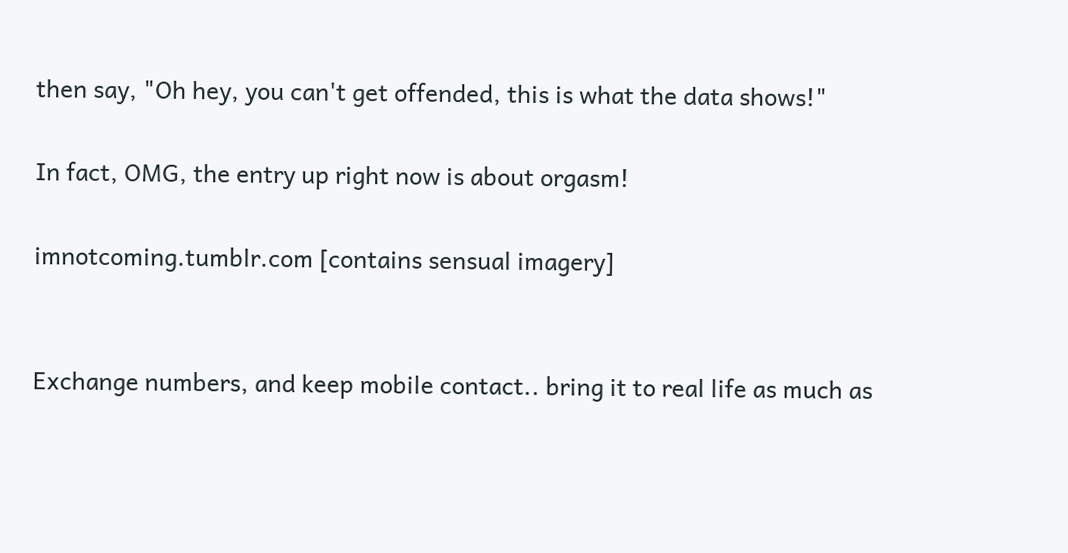then say, "Oh hey, you can't get offended, this is what the data shows!"

In fact, OMG, the entry up right now is about orgasm!

imnotcoming.tumblr.com [contains sensual imagery]


Exchange numbers, and keep mobile contact.. bring it to real life as much as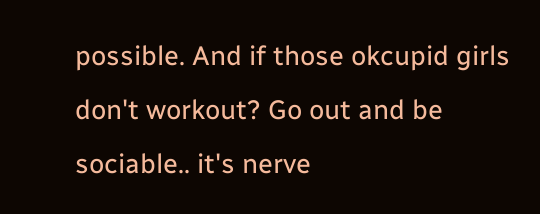possible. And if those okcupid girls don't workout? Go out and be sociable.. it's nerve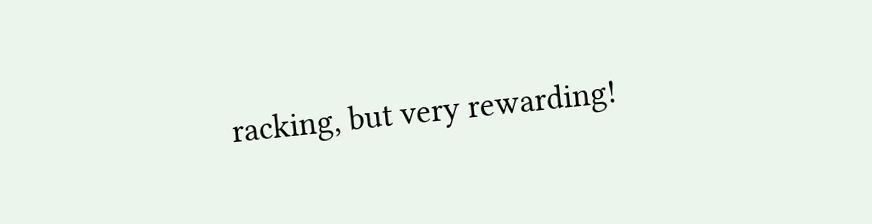racking, but very rewarding!